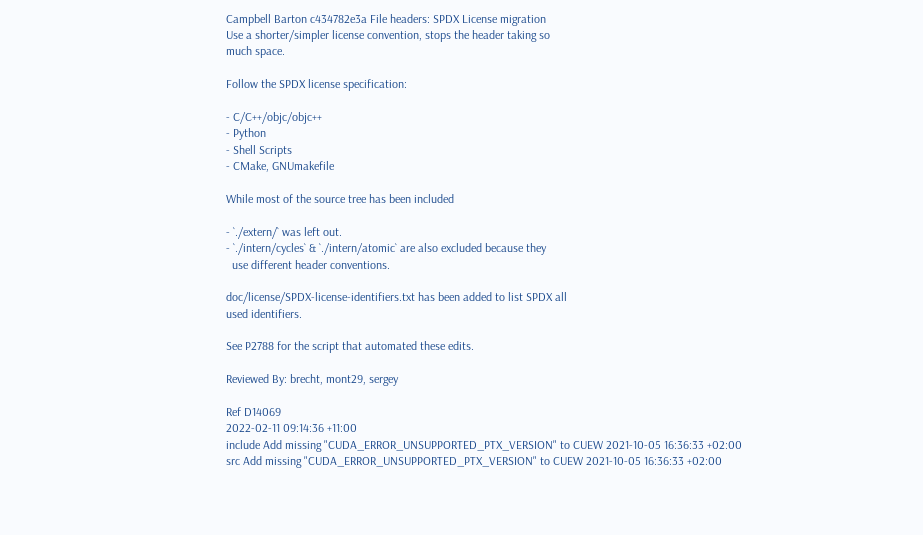Campbell Barton c434782e3a File headers: SPDX License migration
Use a shorter/simpler license convention, stops the header taking so
much space.

Follow the SPDX license specification:

- C/C++/objc/objc++
- Python
- Shell Scripts
- CMake, GNUmakefile

While most of the source tree has been included

- `./extern/` was left out.
- `./intern/cycles` & `./intern/atomic` are also excluded because they
  use different header conventions.

doc/license/SPDX-license-identifiers.txt has been added to list SPDX all
used identifiers.

See P2788 for the script that automated these edits.

Reviewed By: brecht, mont29, sergey

Ref D14069
2022-02-11 09:14:36 +11:00
include Add missing "CUDA_ERROR_UNSUPPORTED_PTX_VERSION" to CUEW 2021-10-05 16:36:33 +02:00
src Add missing "CUDA_ERROR_UNSUPPORTED_PTX_VERSION" to CUEW 2021-10-05 16:36:33 +02:00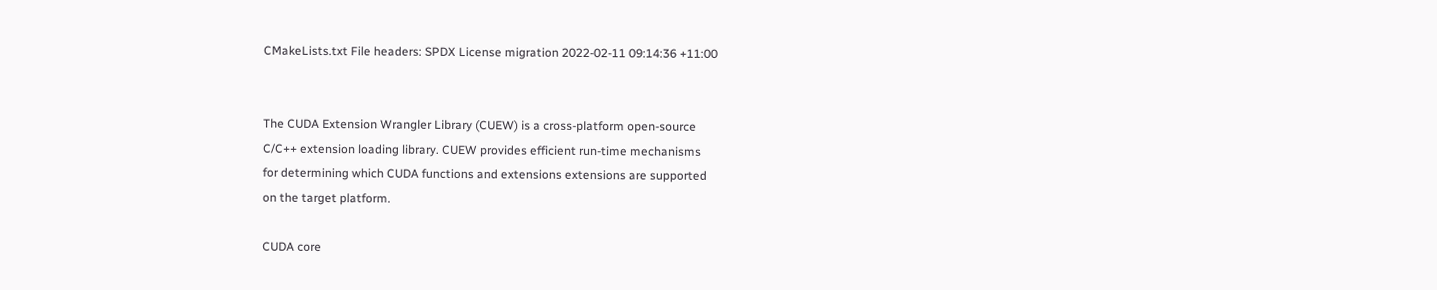CMakeLists.txt File headers: SPDX License migration 2022-02-11 09:14:36 +11:00


The CUDA Extension Wrangler Library (CUEW) is a cross-platform open-source
C/C++ extension loading library. CUEW provides efficient run-time mechanisms
for determining which CUDA functions and extensions extensions are supported
on the target platform.

CUDA core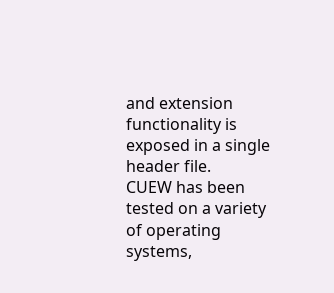and extension functionality is exposed in a single header file.
CUEW has been tested on a variety of operating systems,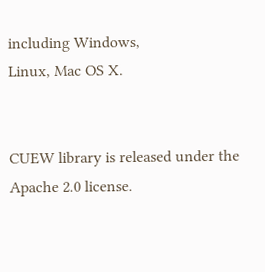including Windows,
Linux, Mac OS X.


CUEW library is released under the Apache 2.0 license.